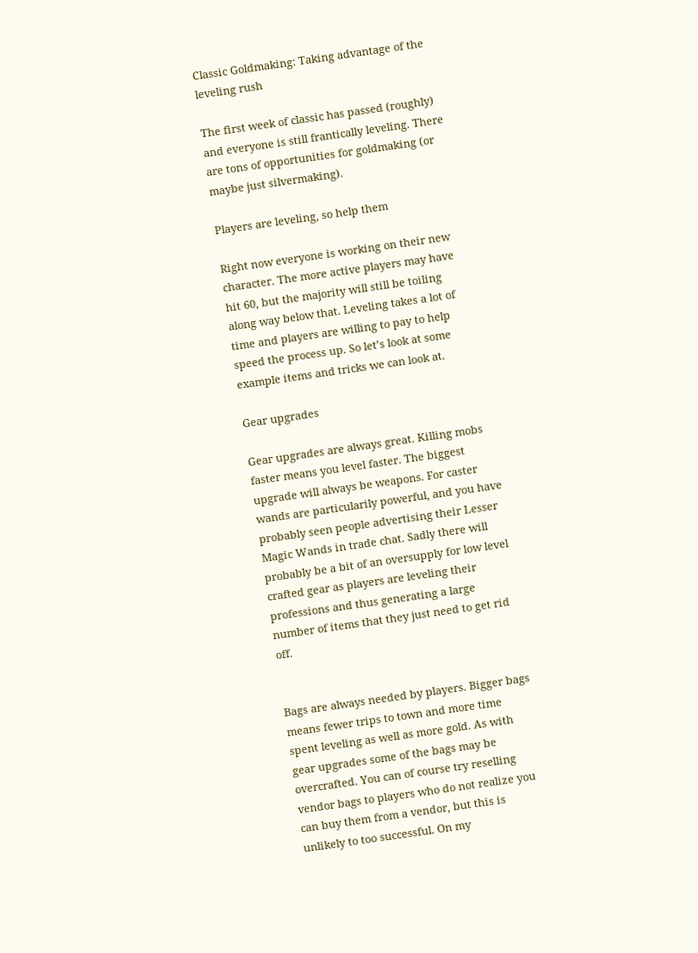Classic Goldmaking: Taking advantage of the leveling rush

The first week of classic has passed (roughly) and everyone is still frantically leveling. There are tons of opportunities for goldmaking (or maybe just silvermaking).

Players are leveling, so help them

Right now everyone is working on their new character. The more active players may have hit 60, but the majority will still be toiling along way below that. Leveling takes a lot of time and players are willing to pay to help speed the process up. So let’s look at some example items and tricks we can look at.

Gear upgrades

Gear upgrades are always great. Killing mobs faster means you level faster. The biggest upgrade will always be weapons. For caster wands are particularily powerful, and you have probably seen people advertising their Lesser Magic Wands in trade chat. Sadly there will probably be a bit of an oversupply for low level crafted gear as players are leveling their professions and thus generating a large number of items that they just need to get rid off.


Bags are always needed by players. Bigger bags means fewer trips to town and more time spent leveling as well as more gold. As with gear upgrades some of the bags may be overcrafted. You can of course try reselling vendor bags to players who do not realize you can buy them from a vendor, but this is unlikely to too successful. On my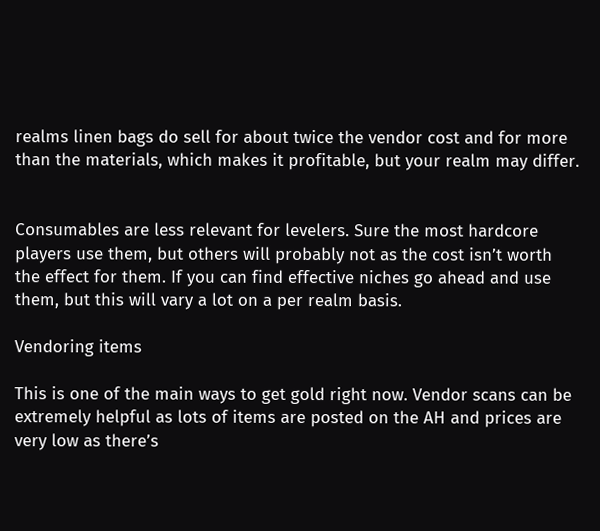realms linen bags do sell for about twice the vendor cost and for more than the materials, which makes it profitable, but your realm may differ.


Consumables are less relevant for levelers. Sure the most hardcore players use them, but others will probably not as the cost isn’t worth the effect for them. If you can find effective niches go ahead and use them, but this will vary a lot on a per realm basis.

Vendoring items

This is one of the main ways to get gold right now. Vendor scans can be extremely helpful as lots of items are posted on the AH and prices are very low as there’s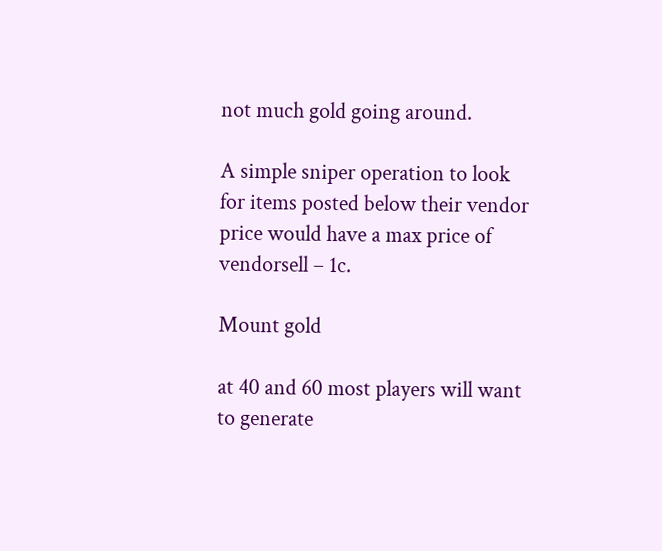not much gold going around.

A simple sniper operation to look for items posted below their vendor price would have a max price of vendorsell – 1c.

Mount gold

at 40 and 60 most players will want to generate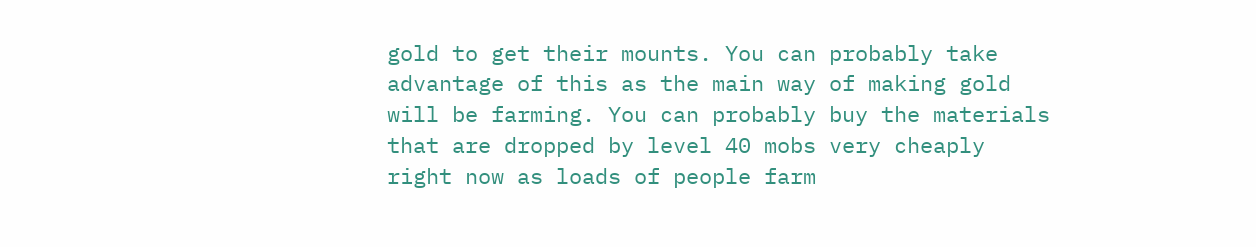gold to get their mounts. You can probably take advantage of this as the main way of making gold will be farming. You can probably buy the materials that are dropped by level 40 mobs very cheaply right now as loads of people farm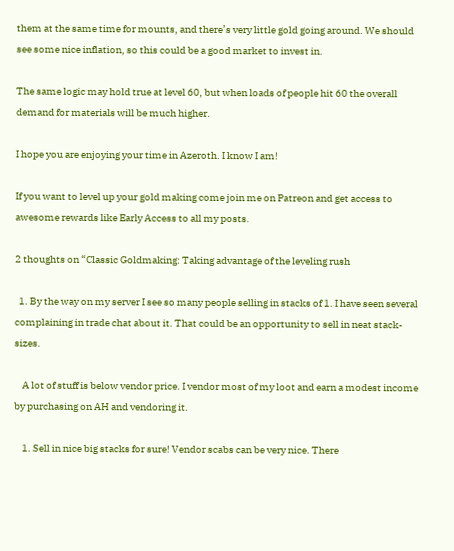them at the same time for mounts, and there’s very little gold going around. We should see some nice inflation, so this could be a good market to invest in.

The same logic may hold true at level 60, but when loads of people hit 60 the overall demand for materials will be much higher.

I hope you are enjoying your time in Azeroth. I know I am!

If you want to level up your gold making come join me on Patreon and get access to awesome rewards like Early Access to all my posts.

2 thoughts on “Classic Goldmaking: Taking advantage of the leveling rush

  1. By the way on my server I see so many people selling in stacks of 1. I have seen several complaining in trade chat about it. That could be an opportunity to sell in neat stack-sizes.

    A lot of stuff is below vendor price. I vendor most of my loot and earn a modest income by purchasing on AH and vendoring it.

    1. Sell in nice big stacks for sure! Vendor scabs can be very nice. There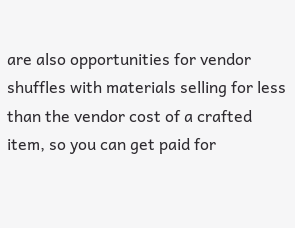are also opportunities for vendor shuffles with materials selling for less than the vendor cost of a crafted item, so you can get paid for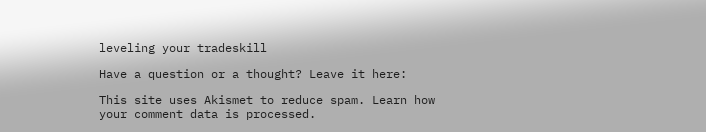leveling your tradeskill

Have a question or a thought? Leave it here:

This site uses Akismet to reduce spam. Learn how your comment data is processed.